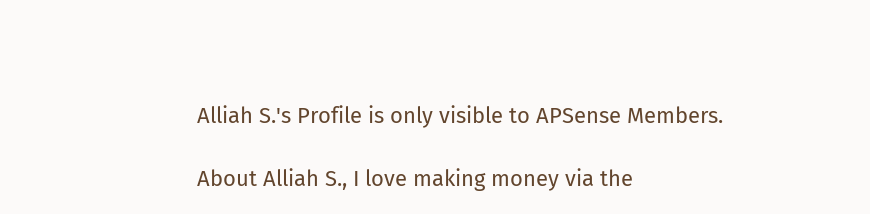Alliah S.'s Profile is only visible to APSense Members.

About Alliah S., I love making money via the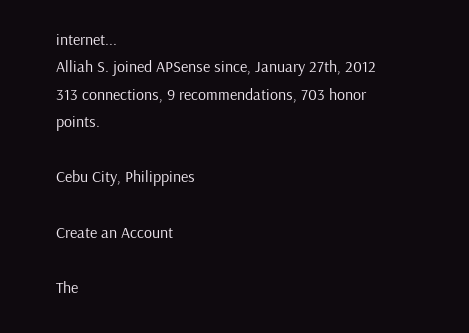internet...
Alliah S. joined APSense since, January 27th, 2012
313 connections, 9 recommendations, 703 honor points.

Cebu City, Philippines

Create an Account

The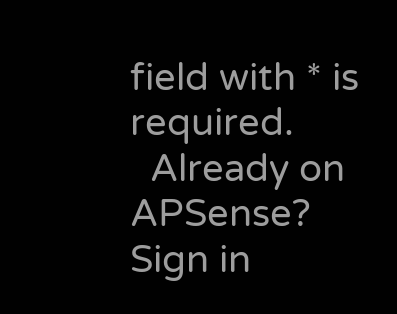field with * is required.
  Already on APSense? Sign in